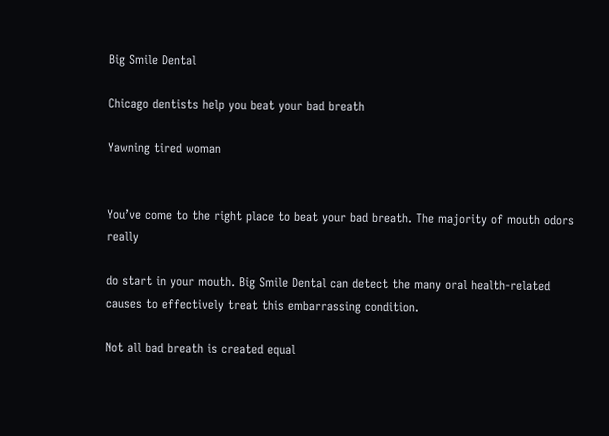Big Smile Dental

Chicago dentists help you beat your bad breath

Yawning tired woman


You’ve come to the right place to beat your bad breath. The majority of mouth odors really

do start in your mouth. Big Smile Dental can detect the many oral health-related causes to effectively treat this embarrassing condition.

Not all bad breath is created equal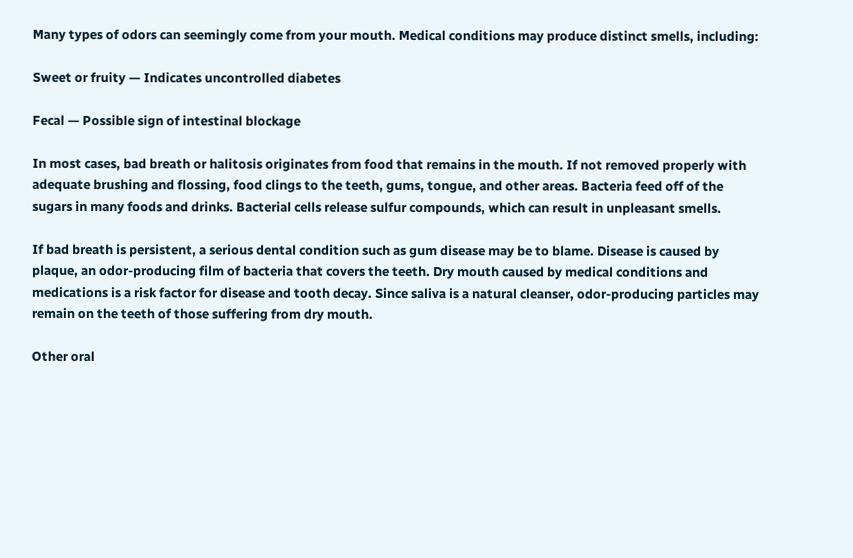Many types of odors can seemingly come from your mouth. Medical conditions may produce distinct smells, including:

Sweet or fruity — Indicates uncontrolled diabetes

Fecal — Possible sign of intestinal blockage

In most cases, bad breath or halitosis originates from food that remains in the mouth. If not removed properly with adequate brushing and flossing, food clings to the teeth, gums, tongue, and other areas. Bacteria feed off of the sugars in many foods and drinks. Bacterial cells release sulfur compounds, which can result in unpleasant smells.

If bad breath is persistent, a serious dental condition such as gum disease may be to blame. Disease is caused by plaque, an odor-producing film of bacteria that covers the teeth. Dry mouth caused by medical conditions and medications is a risk factor for disease and tooth decay. Since saliva is a natural cleanser, odor-producing particles may remain on the teeth of those suffering from dry mouth.

Other oral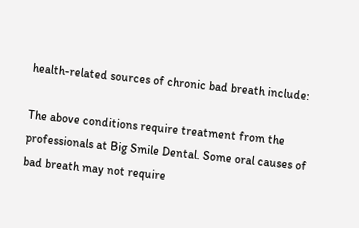health-related sources of chronic bad breath include:

The above conditions require treatment from the professionals at Big Smile Dental. Some oral causes of bad breath may not require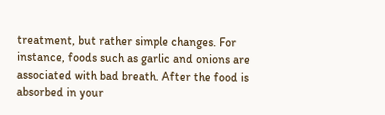treatment, but rather simple changes. For instance, foods such as garlic and onions are associated with bad breath. After the food is absorbed in your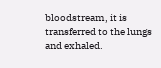bloodstream, it is transferred to the lungs and exhaled.